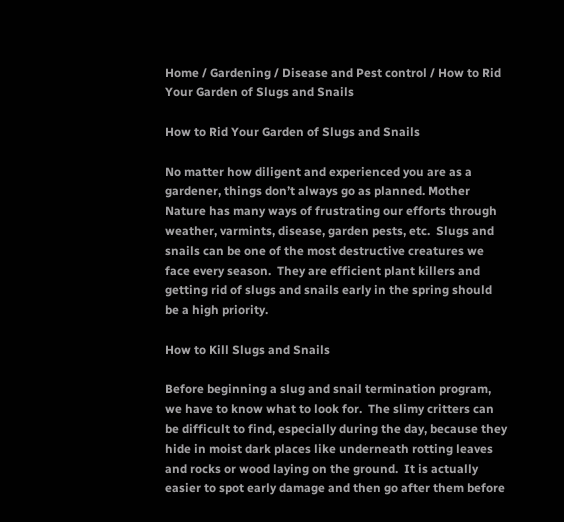Home / Gardening / Disease and Pest control / How to Rid Your Garden of Slugs and Snails

How to Rid Your Garden of Slugs and Snails

No matter how diligent and experienced you are as a gardener, things don’t always go as planned. Mother Nature has many ways of frustrating our efforts through weather, varmints, disease, garden pests, etc.  Slugs and snails can be one of the most destructive creatures we face every season.  They are efficient plant killers and getting rid of slugs and snails early in the spring should be a high priority.

How to Kill Slugs and Snails

Before beginning a slug and snail termination program, we have to know what to look for.  The slimy critters can be difficult to find, especially during the day, because they hide in moist dark places like underneath rotting leaves and rocks or wood laying on the ground.  It is actually easier to spot early damage and then go after them before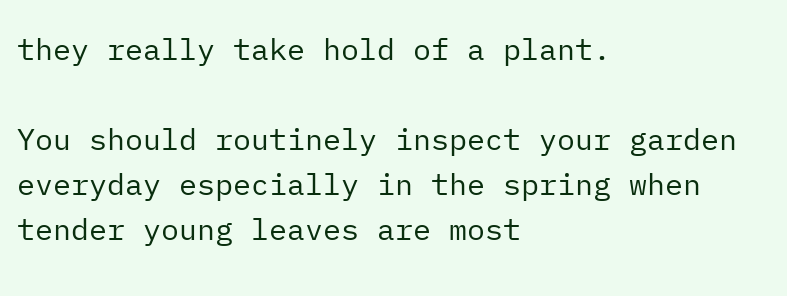they really take hold of a plant.

You should routinely inspect your garden everyday especially in the spring when tender young leaves are most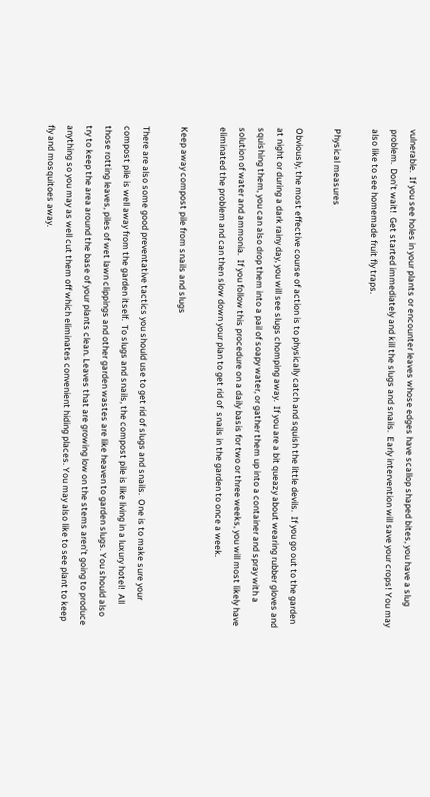vulnerable.  If you see holes in your plants or encounter leaves whose edges have scallop shaped bites, you have a slug problem.  Don’t wait!  Get started immediately and kill the slugs and snails.  Early intervention will save your crops! You may also like to see homemade fruit fly traps.

Physical measures

Obviously, the most effective course of action is to physically catch and squish the little devils.  If you go out to the garden at night or during a dark rainy day, you will see slugs chomping away.  If you are a bit queazy about wearing rubber gloves and squishing them, you can also drop them into a pail of soapy water, or gather them up into a container and spray with a solution of water and ammonia.  If you follow this procedure on a daily basis for two or three weeks, you will most likely have eliminated the problem and can then slow down your plan to get rid of  snails in the garden to once a week.

Keep away compost pile from snails and slugs

There are also some good preventative tactics you should use to get rid of slugs and snails.  One is to make sure your compost pile is well away from the garden itself.  To slugs and snails, the compost pile is like living in a luxury hotel!  All those rotting leaves, piles of wet lawn clippings and other garden wastes are like heaven to garden slugs. You should also try to keep the area around the base of your plants clean. Leaves that are growing low on the stems aren’t going to produce anything so you may as well cut them off which eliminates convenient hiding places. You may also like to see plant to keep fly and mosquitoes away.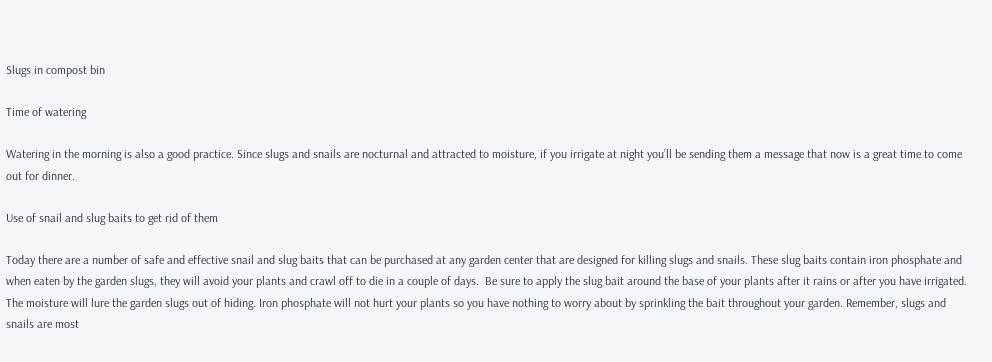Slugs in compost bin

Time of watering

Watering in the morning is also a good practice. Since slugs and snails are nocturnal and attracted to moisture, if you irrigate at night you’ll be sending them a message that now is a great time to come out for dinner.

Use of snail and slug baits to get rid of them

Today there are a number of safe and effective snail and slug baits that can be purchased at any garden center that are designed for killing slugs and snails. These slug baits contain iron phosphate and when eaten by the garden slugs, they will avoid your plants and crawl off to die in a couple of days.  Be sure to apply the slug bait around the base of your plants after it rains or after you have irrigated. The moisture will lure the garden slugs out of hiding. Iron phosphate will not hurt your plants so you have nothing to worry about by sprinkling the bait throughout your garden. Remember, slugs and snails are most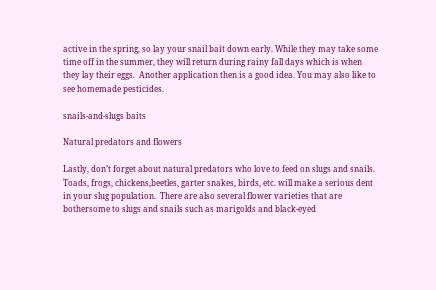active in the spring, so lay your snail bait down early. While they may take some time off in the summer, they will return during rainy fall days which is when they lay their eggs.  Another application then is a good idea. You may also like to see homemade pesticides.

snails-and-slugs baits

Natural predators and flowers

Lastly, don’t forget about natural predators who love to feed on slugs and snails.  Toads, frogs, chickens,beetles, garter snakes, birds, etc. will make a serious dent in your slug population.  There are also several flower varieties that are bothersome to slugs and snails such as marigolds and black-eyed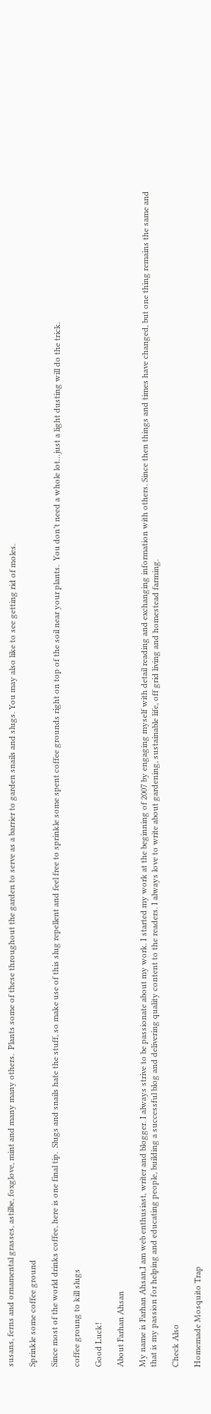susans, ferns and ornamental grasses, astilbe, foxglove, mint and many many others.  Plants some of these throughout the garden to serve as a barrier to garden snails and slugs. You may also like to see getting rid of moles.

Sprinkle some coffee ground

Since most of the world drinks coffee, here is one final tip.  Slugs and snails hate the stuff, so make use of this slug repellent and feel free to sprinkle some spent coffee grounds right on top of the soil near your plants.  You don’t need a whole lot…just a light dusting will do the trick.

coffee groung to kill slugs

Good Luck!

About Farhan Ahsan

My name is Farhan Ahsan,I am web enthusiast, writer and blogger. I always strive to be passionate about my work. I started my work at the beginning of 2007 by engaging myself with detail reading and exchanging information with others. Since then things and times have changed, but one thing remains the same and that is my passion for helping and educating people, building a successful blog and delivering quality content to the readers. I always love to write about gardening, sustainable life, off grid living and homestead farming.

Check Also

Homemade Mosquito Trap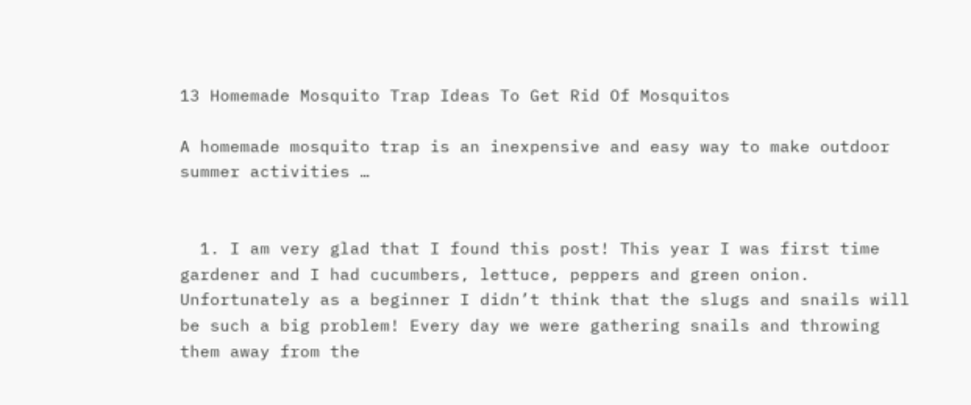13 Homemade Mosquito Trap Ideas To Get Rid Of Mosquitos

A homemade mosquito trap is an inexpensive and easy way to make outdoor summer activities …


  1. I am very glad that I found this post! This year I was first time gardener and I had cucumbers, lettuce, peppers and green onion. Unfortunately as a beginner I didn’t think that the slugs and snails will be such a big problem! Every day we were gathering snails and throwing them away from the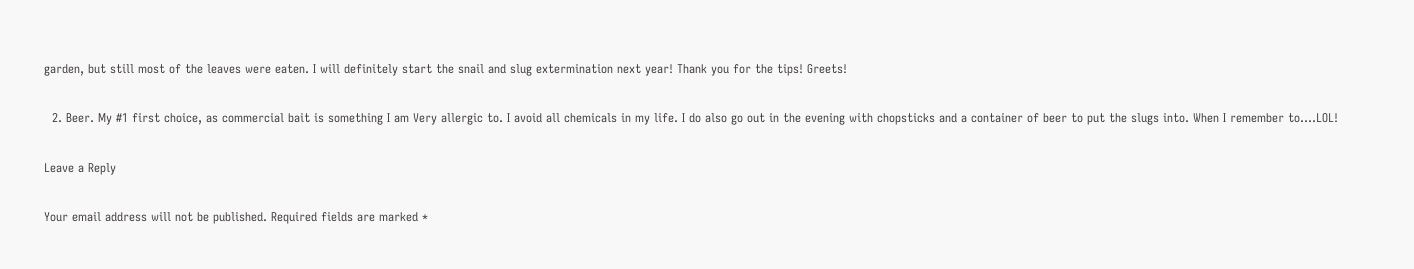garden, but still most of the leaves were eaten. I will definitely start the snail and slug extermination next year! Thank you for the tips! Greets!

  2. Beer. My #1 first choice, as commercial bait is something I am Very allergic to. I avoid all chemicals in my life. I do also go out in the evening with chopsticks and a container of beer to put the slugs into. When I remember to….LOL!

Leave a Reply

Your email address will not be published. Required fields are marked *